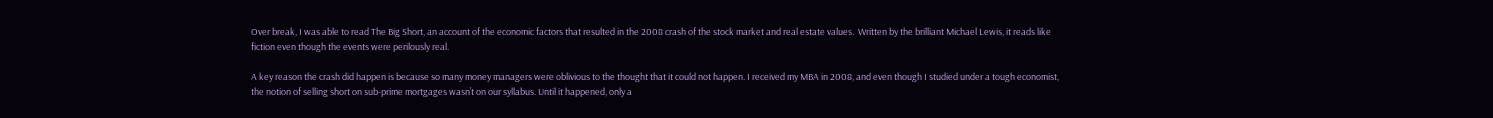Over break, I was able to read The Big Short, an account of the economic factors that resulted in the 2008 crash of the stock market and real estate values.  Written by the brilliant Michael Lewis, it reads like fiction even though the events were perilously real.

A key reason the crash did happen is because so many money managers were oblivious to the thought that it could not happen. I received my MBA in 2008, and even though I studied under a tough economist, the notion of selling short on sub-prime mortgages wasn’t on our syllabus. Until it happened, only a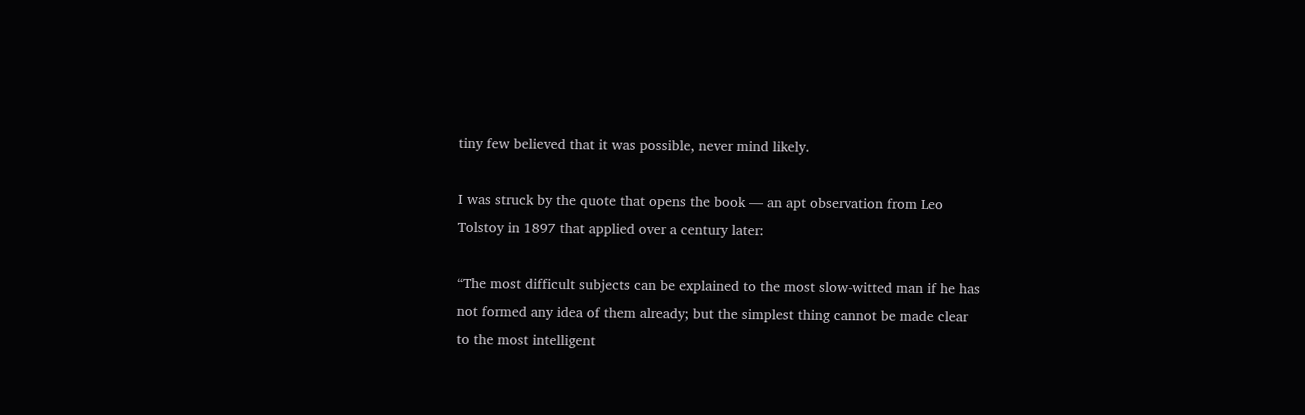tiny few believed that it was possible, never mind likely.

I was struck by the quote that opens the book — an apt observation from Leo Tolstoy in 1897 that applied over a century later:

“The most difficult subjects can be explained to the most slow-witted man if he has not formed any idea of them already; but the simplest thing cannot be made clear to the most intelligent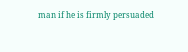man if he is firmly persuaded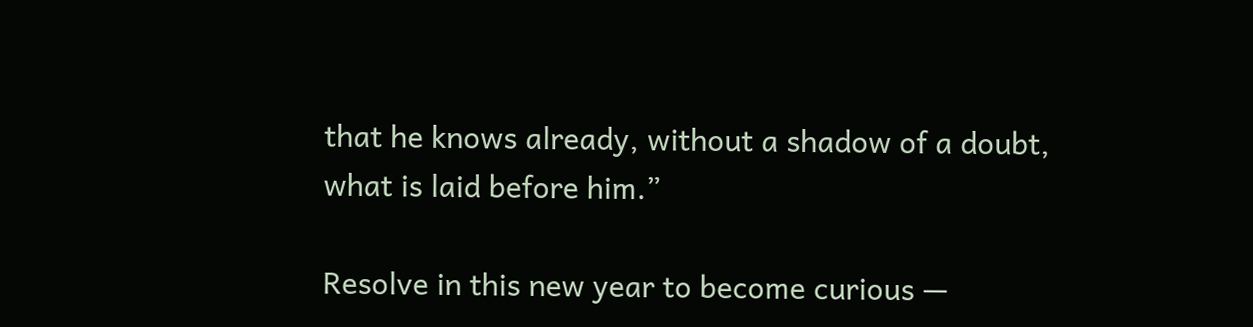that he knows already, without a shadow of a doubt, what is laid before him.”

Resolve in this new year to become curious —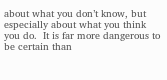about what you don’t know, but especially about what you think you do.  It is far more dangerous to be certain than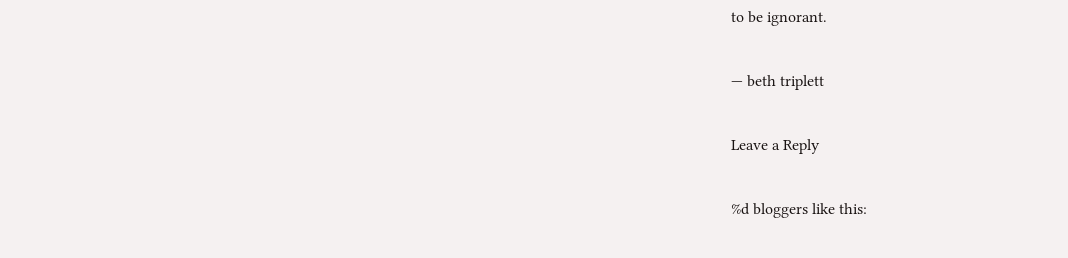to be ignorant.

— beth triplett

Leave a Reply

%d bloggers like this: